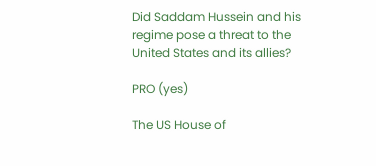Did Saddam Hussein and his regime pose a threat to the United States and its allies?

PRO (yes)

The US House of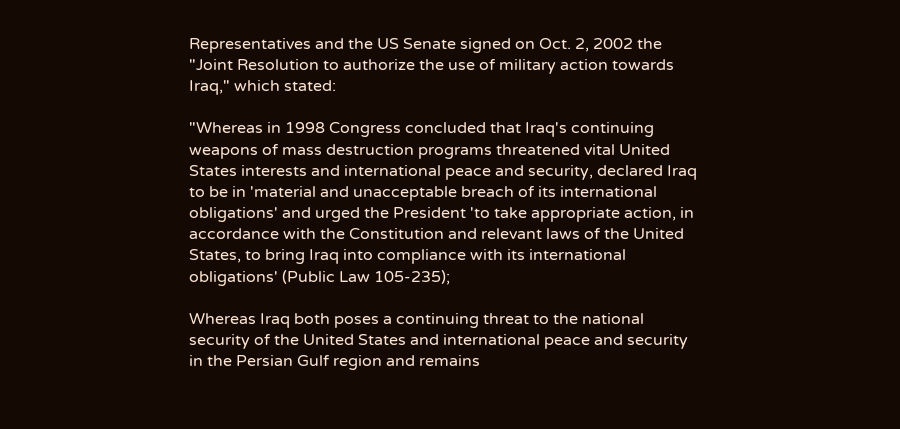Representatives and the US Senate signed on Oct. 2, 2002 the "Joint Resolution to authorize the use of military action towards Iraq," which stated:

"Whereas in 1998 Congress concluded that Iraq's continuing weapons of mass destruction programs threatened vital United States interests and international peace and security, declared Iraq to be in 'material and unacceptable breach of its international obligations' and urged the President 'to take appropriate action, in accordance with the Constitution and relevant laws of the United States, to bring Iraq into compliance with its international obligations' (Public Law 105-235);

Whereas Iraq both poses a continuing threat to the national security of the United States and international peace and security in the Persian Gulf region and remains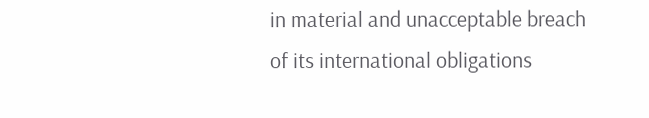in material and unacceptable breach of its international obligations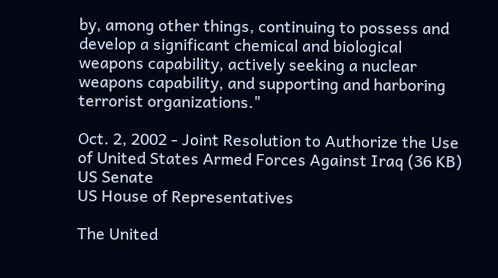by, among other things, continuing to possess and develop a significant chemical and biological weapons capability, actively seeking a nuclear weapons capability, and supporting and harboring terrorist organizations."

Oct. 2, 2002 - Joint Resolution to Authorize the Use of United States Armed Forces Against Iraq (36 KB)
US Senate
US House of Representatives

The United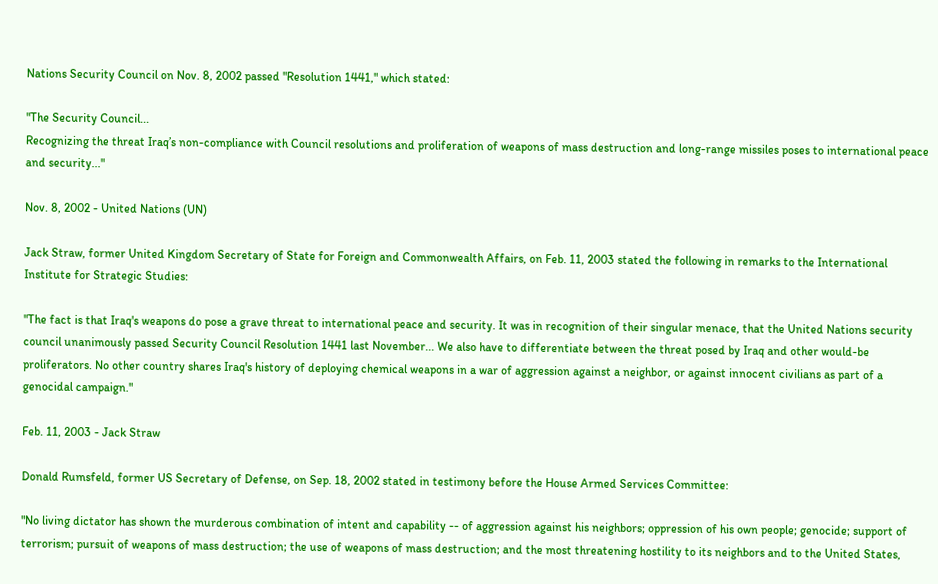Nations Security Council on Nov. 8, 2002 passed "Resolution 1441," which stated:

"The Security Council...
Recognizing the threat Iraq’s non-compliance with Council resolutions and proliferation of weapons of mass destruction and long-range missiles poses to international peace and security..."

Nov. 8, 2002 - United Nations (UN)

Jack Straw, former United Kingdom Secretary of State for Foreign and Commonwealth Affairs, on Feb. 11, 2003 stated the following in remarks to the International Institute for Strategic Studies:

"The fact is that Iraq's weapons do pose a grave threat to international peace and security. It was in recognition of their singular menace, that the United Nations security council unanimously passed Security Council Resolution 1441 last November... We also have to differentiate between the threat posed by Iraq and other would-be proliferators. No other country shares Iraq's history of deploying chemical weapons in a war of aggression against a neighbor, or against innocent civilians as part of a genocidal campaign."

Feb. 11, 2003 - Jack Straw

Donald Rumsfeld, former US Secretary of Defense, on Sep. 18, 2002 stated in testimony before the House Armed Services Committee:

"No living dictator has shown the murderous combination of intent and capability -- of aggression against his neighbors; oppression of his own people; genocide; support of terrorism; pursuit of weapons of mass destruction; the use of weapons of mass destruction; and the most threatening hostility to its neighbors and to the United States,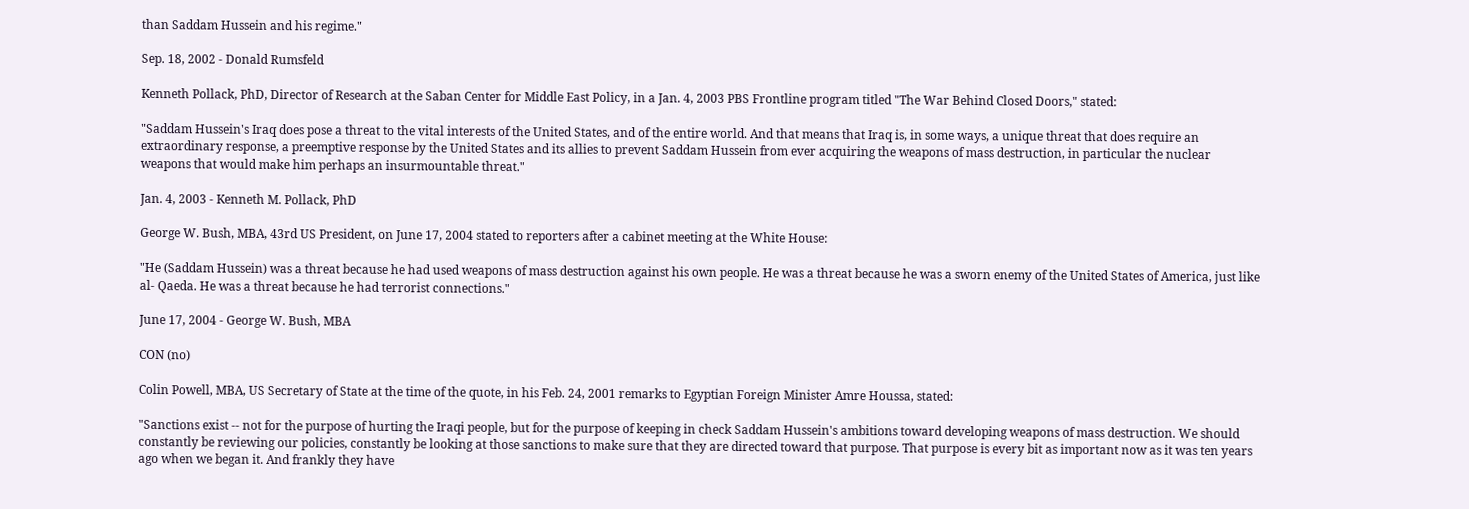than Saddam Hussein and his regime."

Sep. 18, 2002 - Donald Rumsfeld

Kenneth Pollack, PhD, Director of Research at the Saban Center for Middle East Policy, in a Jan. 4, 2003 PBS Frontline program titled "The War Behind Closed Doors," stated:

"Saddam Hussein's Iraq does pose a threat to the vital interests of the United States, and of the entire world. And that means that Iraq is, in some ways, a unique threat that does require an extraordinary response, a preemptive response by the United States and its allies to prevent Saddam Hussein from ever acquiring the weapons of mass destruction, in particular the nuclear weapons that would make him perhaps an insurmountable threat."

Jan. 4, 2003 - Kenneth M. Pollack, PhD

George W. Bush, MBA, 43rd US President, on June 17, 2004 stated to reporters after a cabinet meeting at the White House:

"He (Saddam Hussein) was a threat because he had used weapons of mass destruction against his own people. He was a threat because he was a sworn enemy of the United States of America, just like al- Qaeda. He was a threat because he had terrorist connections."

June 17, 2004 - George W. Bush, MBA

CON (no)

Colin Powell, MBA, US Secretary of State at the time of the quote, in his Feb. 24, 2001 remarks to Egyptian Foreign Minister Amre Houssa, stated:

"Sanctions exist -- not for the purpose of hurting the Iraqi people, but for the purpose of keeping in check Saddam Hussein's ambitions toward developing weapons of mass destruction. We should constantly be reviewing our policies, constantly be looking at those sanctions to make sure that they are directed toward that purpose. That purpose is every bit as important now as it was ten years ago when we began it. And frankly they have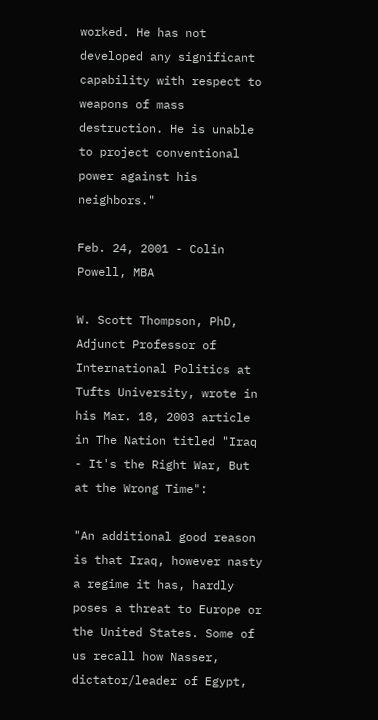worked. He has not developed any significant capability with respect to weapons of mass destruction. He is unable to project conventional power against his neighbors."

Feb. 24, 2001 - Colin Powell, MBA

W. Scott Thompson, PhD, Adjunct Professor of International Politics at Tufts University, wrote in his Mar. 18, 2003 article in The Nation titled "Iraq - It's the Right War, But at the Wrong Time":

"An additional good reason is that Iraq, however nasty a regime it has, hardly poses a threat to Europe or the United States. Some of us recall how Nasser, dictator/leader of Egypt,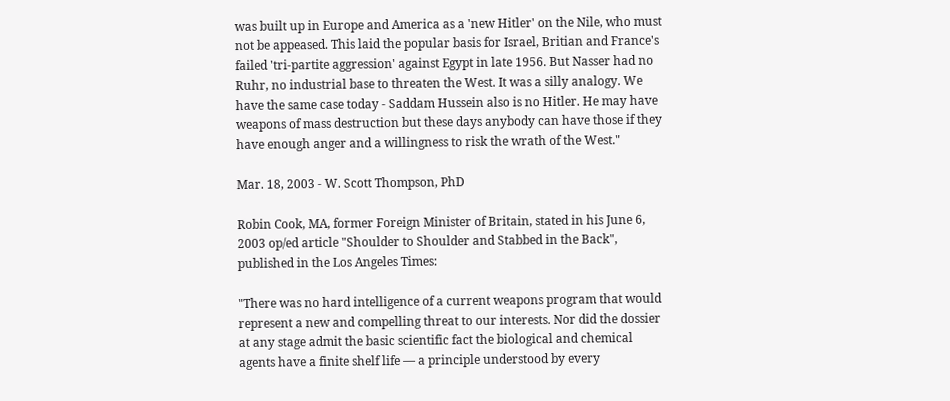was built up in Europe and America as a 'new Hitler' on the Nile, who must not be appeased. This laid the popular basis for Israel, Britian and France's failed 'tri-partite aggression' against Egypt in late 1956. But Nasser had no Ruhr, no industrial base to threaten the West. It was a silly analogy. We have the same case today - Saddam Hussein also is no Hitler. He may have weapons of mass destruction but these days anybody can have those if they have enough anger and a willingness to risk the wrath of the West."

Mar. 18, 2003 - W. Scott Thompson, PhD

Robin Cook, MA, former Foreign Minister of Britain, stated in his June 6, 2003 op/ed article "Shoulder to Shoulder and Stabbed in the Back", published in the Los Angeles Times:

"There was no hard intelligence of a current weapons program that would represent a new and compelling threat to our interests. Nor did the dossier at any stage admit the basic scientific fact the biological and chemical agents have a finite shelf life — a principle understood by every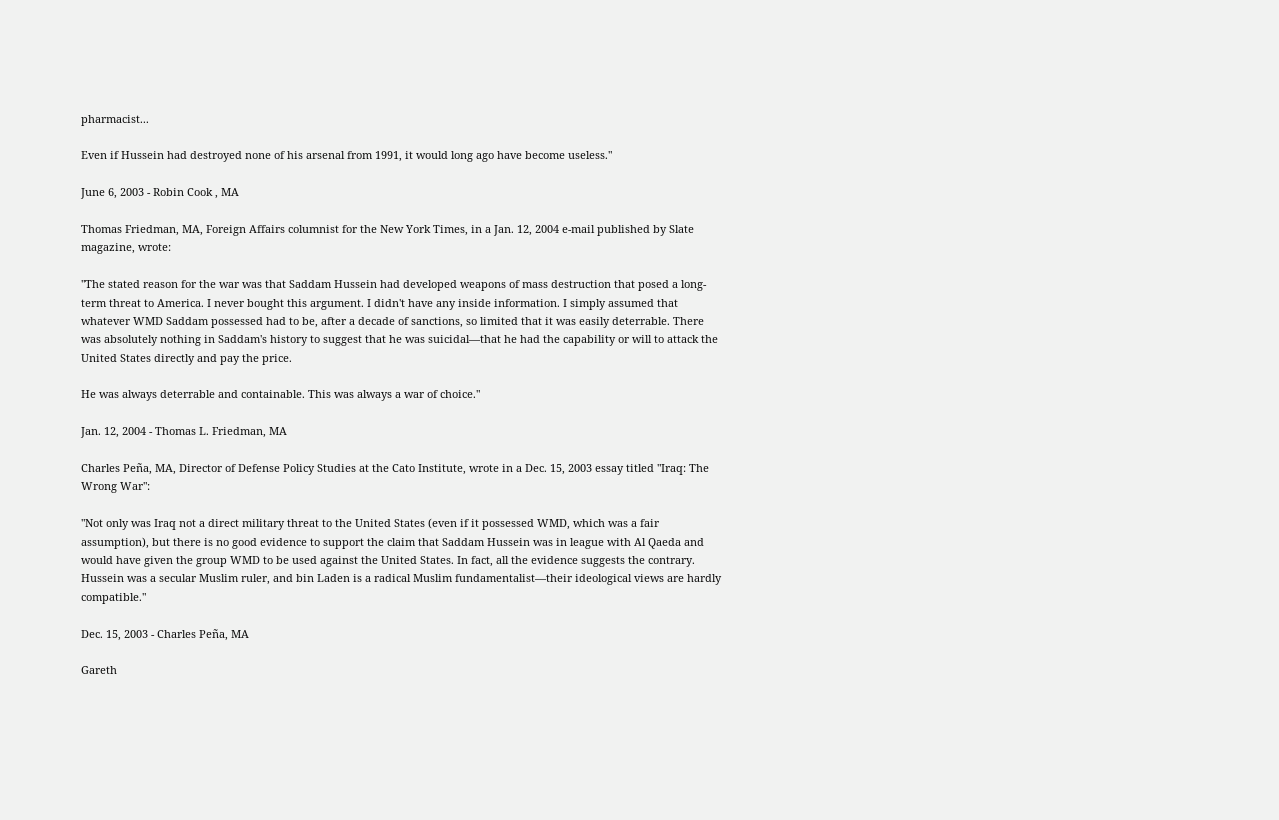pharmacist...

Even if Hussein had destroyed none of his arsenal from 1991, it would long ago have become useless."

June 6, 2003 - Robin Cook , MA

Thomas Friedman, MA, Foreign Affairs columnist for the New York Times, in a Jan. 12, 2004 e-mail published by Slate magazine, wrote:

"The stated reason for the war was that Saddam Hussein had developed weapons of mass destruction that posed a long-term threat to America. I never bought this argument. I didn't have any inside information. I simply assumed that whatever WMD Saddam possessed had to be, after a decade of sanctions, so limited that it was easily deterrable. There was absolutely nothing in Saddam's history to suggest that he was suicidal—that he had the capability or will to attack the United States directly and pay the price.

He was always deterrable and containable. This was always a war of choice."

Jan. 12, 2004 - Thomas L. Friedman, MA

Charles Peña, MA, Director of Defense Policy Studies at the Cato Institute, wrote in a Dec. 15, 2003 essay titled "Iraq: The Wrong War":

"Not only was Iraq not a direct military threat to the United States (even if it possessed WMD, which was a fair assumption), but there is no good evidence to support the claim that Saddam Hussein was in league with Al Qaeda and would have given the group WMD to be used against the United States. In fact, all the evidence suggests the contrary. Hussein was a secular Muslim ruler, and bin Laden is a radical Muslim fundamentalist—their ideological views are hardly compatible."

Dec. 15, 2003 - Charles Peña, MA

Gareth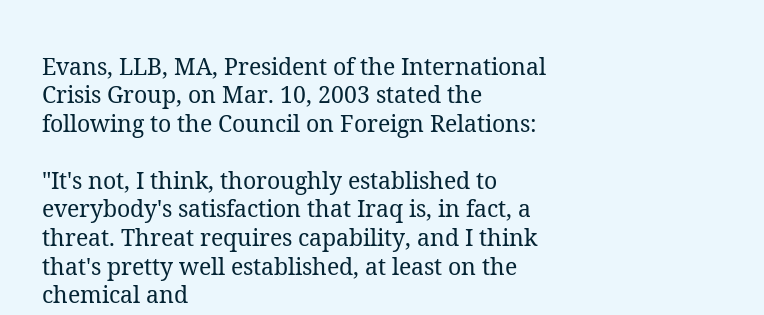Evans, LLB, MA, President of the International Crisis Group, on Mar. 10, 2003 stated the following to the Council on Foreign Relations:

"It's not, I think, thoroughly established to everybody's satisfaction that Iraq is, in fact, a threat. Threat requires capability, and I think that's pretty well established, at least on the chemical and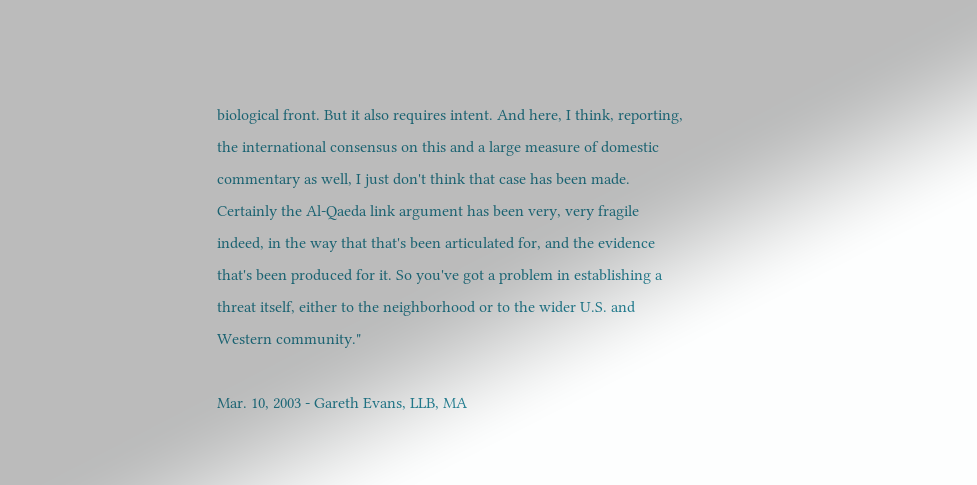biological front. But it also requires intent. And here, I think, reporting, the international consensus on this and a large measure of domestic commentary as well, I just don't think that case has been made. Certainly the Al-Qaeda link argument has been very, very fragile indeed, in the way that that's been articulated for, and the evidence that's been produced for it. So you've got a problem in establishing a threat itself, either to the neighborhood or to the wider U.S. and Western community."

Mar. 10, 2003 - Gareth Evans, LLB, MA